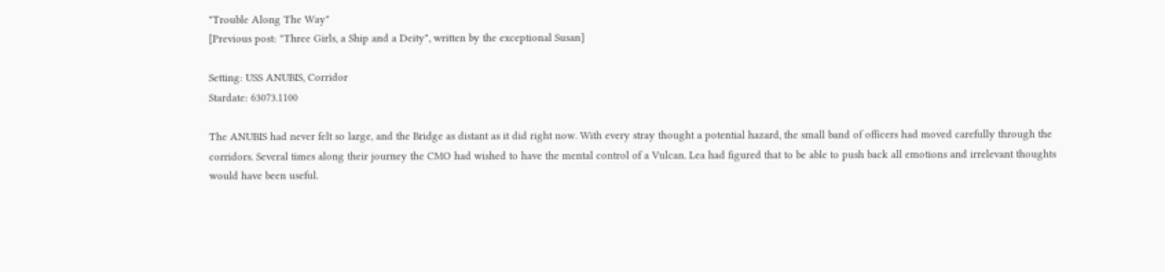"Trouble Along The Way"
[Previous post: "Three Girls, a Ship and a Deity", written by the exceptional Susan]

Setting: USS ANUBIS, Corridor
Stardate: 63073.1100

The ANUBIS had never felt so large, and the Bridge as distant as it did right now. With every stray thought a potential hazard, the small band of officers had moved carefully through the corridors. Several times along their journey the CMO had wished to have the mental control of a Vulcan. Lea had figured that to be able to push back all emotions and irrelevant thoughts would have been useful.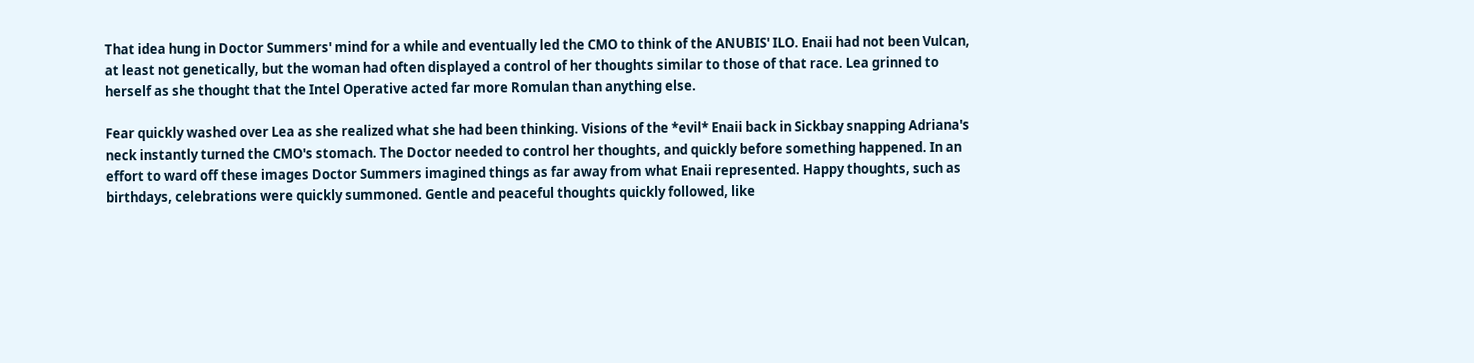That idea hung in Doctor Summers' mind for a while and eventually led the CMO to think of the ANUBIS' ILO. Enaii had not been Vulcan, at least not genetically, but the woman had often displayed a control of her thoughts similar to those of that race. Lea grinned to herself as she thought that the Intel Operative acted far more Romulan than anything else.

Fear quickly washed over Lea as she realized what she had been thinking. Visions of the *evil* Enaii back in Sickbay snapping Adriana's neck instantly turned the CMO's stomach. The Doctor needed to control her thoughts, and quickly before something happened. In an effort to ward off these images Doctor Summers imagined things as far away from what Enaii represented. Happy thoughts, such as birthdays, celebrations were quickly summoned. Gentle and peaceful thoughts quickly followed, like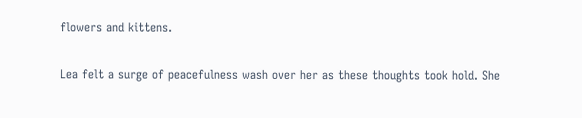flowers and kittens.

Lea felt a surge of peacefulness wash over her as these thoughts took hold. She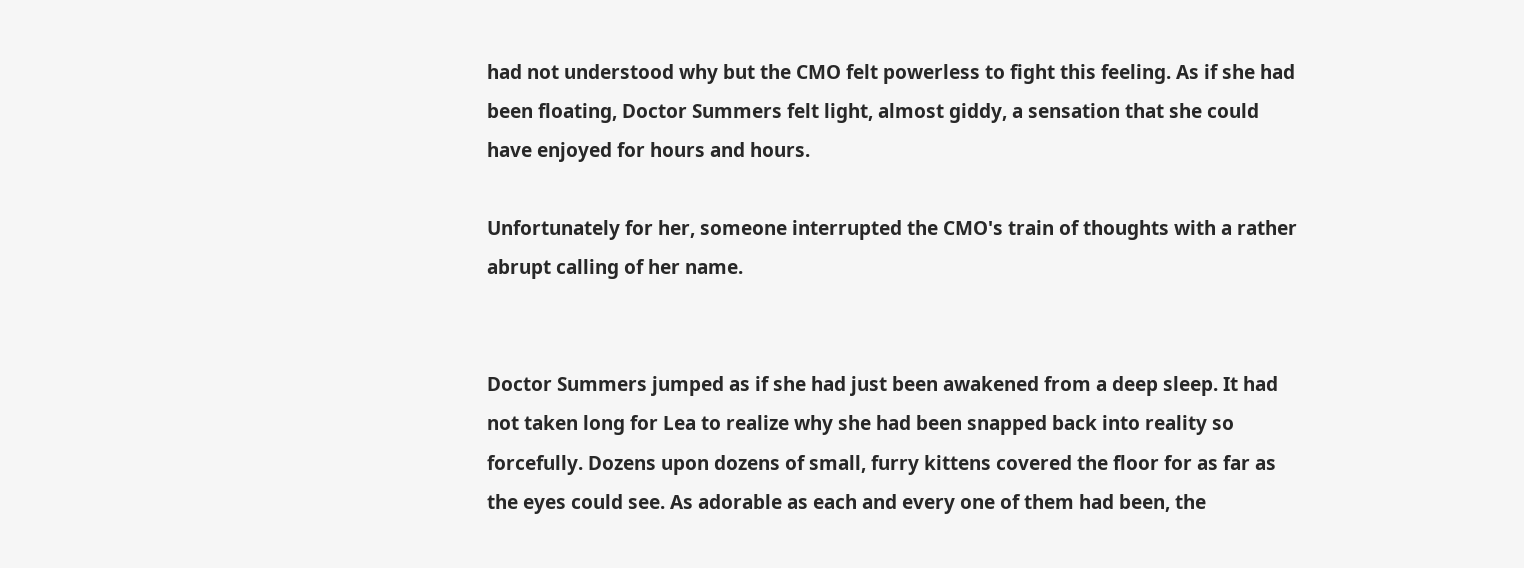had not understood why but the CMO felt powerless to fight this feeling. As if she had been floating, Doctor Summers felt light, almost giddy, a sensation that she could have enjoyed for hours and hours.

Unfortunately for her, someone interrupted the CMO's train of thoughts with a rather abrupt calling of her name.


Doctor Summers jumped as if she had just been awakened from a deep sleep. It had not taken long for Lea to realize why she had been snapped back into reality so forcefully. Dozens upon dozens of small, furry kittens covered the floor for as far as the eyes could see. As adorable as each and every one of them had been, the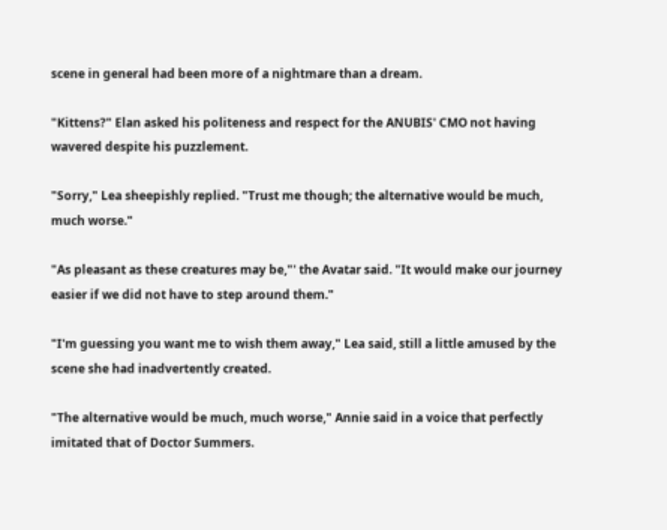scene in general had been more of a nightmare than a dream.

"Kittens?" Elan asked his politeness and respect for the ANUBIS' CMO not having wavered despite his puzzlement.

"Sorry," Lea sheepishly replied. "Trust me though; the alternative would be much, much worse."

"As pleasant as these creatures may be,"' the Avatar said. "It would make our journey easier if we did not have to step around them."

"I'm guessing you want me to wish them away," Lea said, still a little amused by the scene she had inadvertently created.

"The alternative would be much, much worse," Annie said in a voice that perfectly imitated that of Doctor Summers.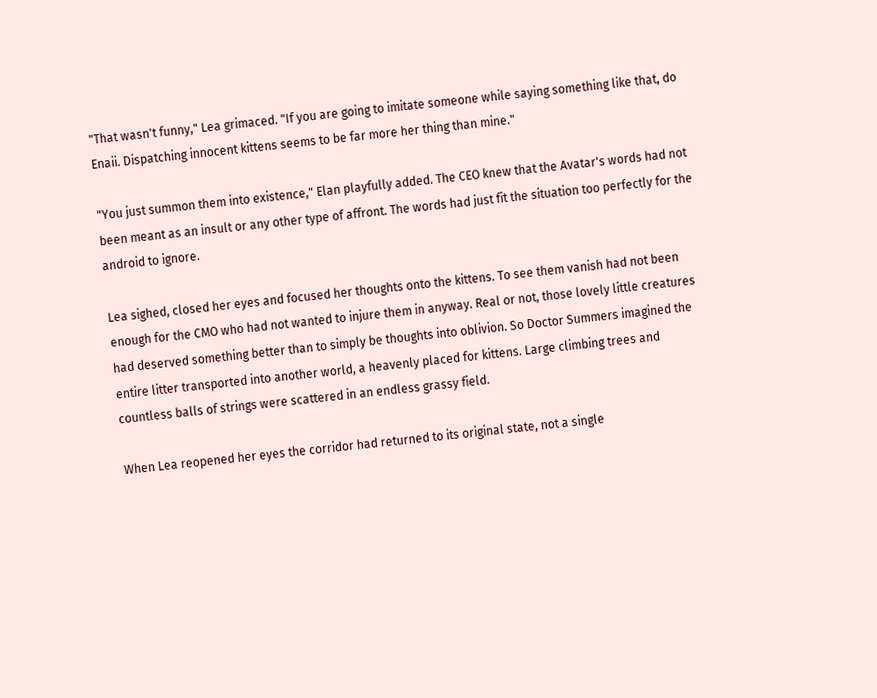"That wasn't funny," Lea grimaced. "If you are going to imitate someone while saying something like that, do Enaii. Dispatching innocent kittens seems to be far more her thing than mine."

"You just summon them into existence," Elan playfully added. The CEO knew that the Avatar's words had not been meant as an insult or any other type of affront. The words had just fit the situation too perfectly for the android to ignore.

Lea sighed, closed her eyes and focused her thoughts onto the kittens. To see them vanish had not been enough for the CMO who had not wanted to injure them in anyway. Real or not, those lovely little creatures had deserved something better than to simply be thoughts into oblivion. So Doctor Summers imagined the entire litter transported into another world, a heavenly placed for kittens. Large climbing trees and countless balls of strings were scattered in an endless grassy field.

When Lea reopened her eyes the corridor had returned to its original state, not a single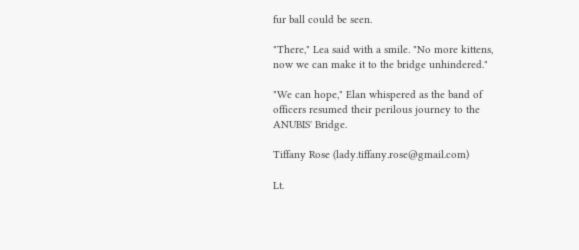fur ball could be seen.

"There," Lea said with a smile. "No more kittens, now we can make it to the bridge unhindered."

"We can hope," Elan whispered as the band of officers resumed their perilous journey to the ANUBIS' Bridge.

Tiffany Rose (lady.tiffany.rose@gmail.com)

Lt.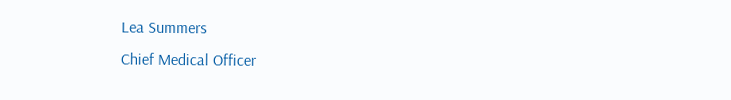Lea Summers
Chief Medical Officer